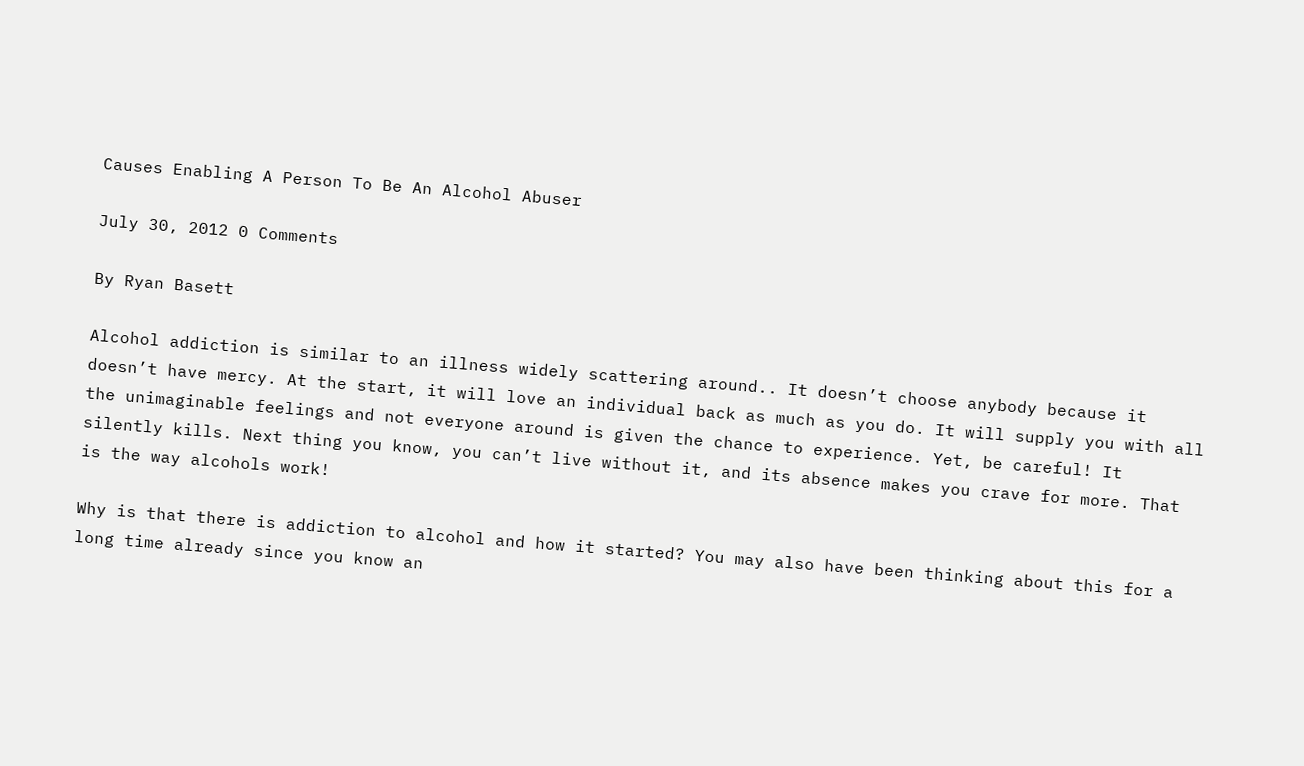Causes Enabling A Person To Be An Alcohol Abuser

July 30, 2012 0 Comments

By Ryan Basett

Alcohol addiction is similar to an illness widely scattering around.. It doesn’t choose anybody because it doesn’t have mercy. At the start, it will love an individual back as much as you do. It will supply you with all the unimaginable feelings and not everyone around is given the chance to experience. Yet, be careful! It silently kills. Next thing you know, you can’t live without it, and its absence makes you crave for more. That is the way alcohols work!

Why is that there is addiction to alcohol and how it started? You may also have been thinking about this for a long time already since you know an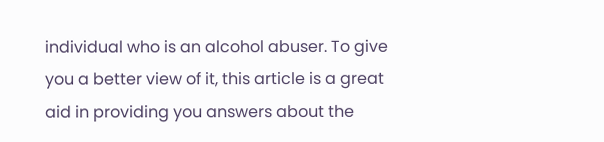individual who is an alcohol abuser. To give you a better view of it, this article is a great aid in providing you answers about the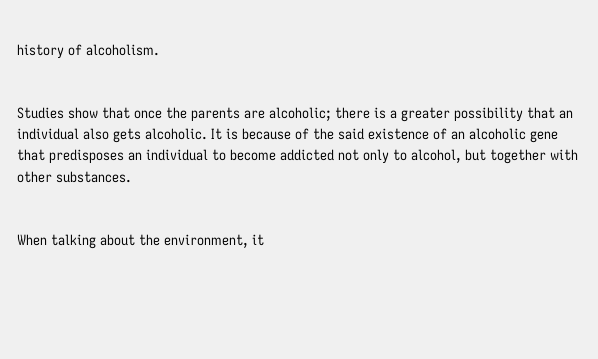history of alcoholism.


Studies show that once the parents are alcoholic; there is a greater possibility that an individual also gets alcoholic. It is because of the said existence of an alcoholic gene that predisposes an individual to become addicted not only to alcohol, but together with other substances.


When talking about the environment, it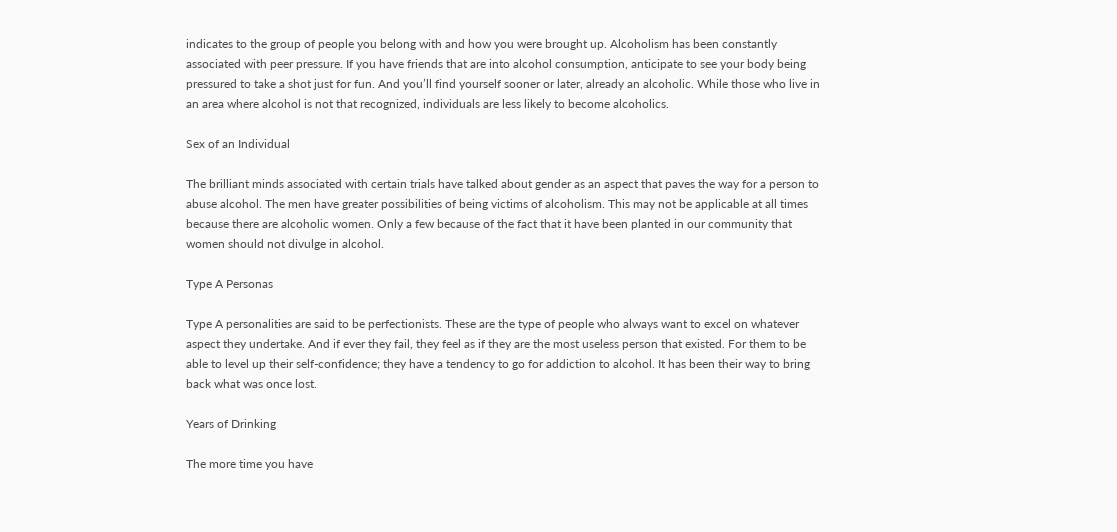indicates to the group of people you belong with and how you were brought up. Alcoholism has been constantly associated with peer pressure. If you have friends that are into alcohol consumption, anticipate to see your body being pressured to take a shot just for fun. And you’ll find yourself sooner or later, already an alcoholic. While those who live in an area where alcohol is not that recognized, individuals are less likely to become alcoholics.

Sex of an Individual

The brilliant minds associated with certain trials have talked about gender as an aspect that paves the way for a person to abuse alcohol. The men have greater possibilities of being victims of alcoholism. This may not be applicable at all times because there are alcoholic women. Only a few because of the fact that it have been planted in our community that women should not divulge in alcohol.

Type A Personas

Type A personalities are said to be perfectionists. These are the type of people who always want to excel on whatever aspect they undertake. And if ever they fail, they feel as if they are the most useless person that existed. For them to be able to level up their self-confidence; they have a tendency to go for addiction to alcohol. It has been their way to bring back what was once lost.

Years of Drinking

The more time you have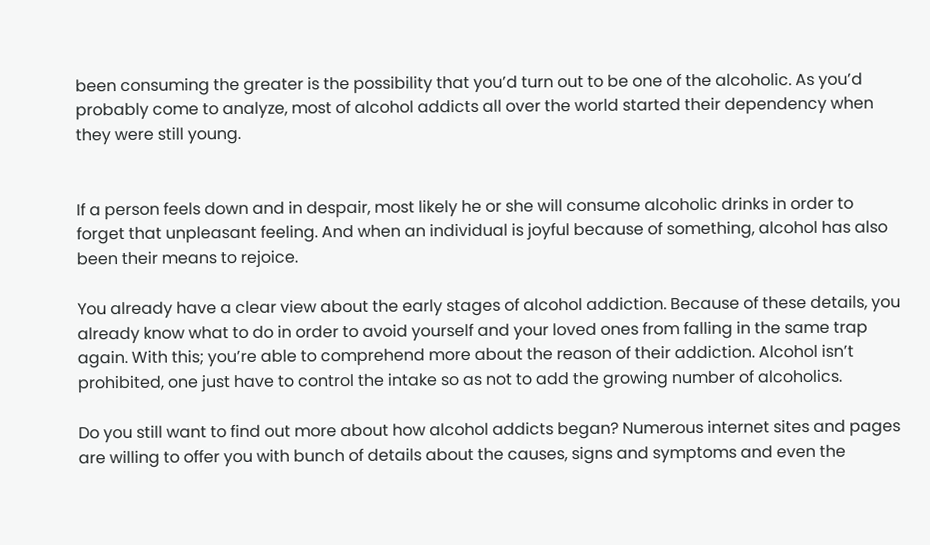been consuming the greater is the possibility that you’d turn out to be one of the alcoholic. As you’d probably come to analyze, most of alcohol addicts all over the world started their dependency when they were still young.


If a person feels down and in despair, most likely he or she will consume alcoholic drinks in order to forget that unpleasant feeling. And when an individual is joyful because of something, alcohol has also been their means to rejoice.

You already have a clear view about the early stages of alcohol addiction. Because of these details, you already know what to do in order to avoid yourself and your loved ones from falling in the same trap again. With this; you’re able to comprehend more about the reason of their addiction. Alcohol isn’t prohibited, one just have to control the intake so as not to add the growing number of alcoholics.

Do you still want to find out more about how alcohol addicts began? Numerous internet sites and pages are willing to offer you with bunch of details about the causes, signs and symptoms and even the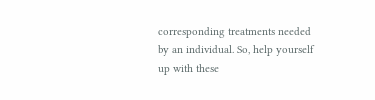corresponding treatments needed by an individual. So, help yourself up with these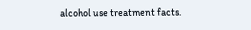alcohol use treatment facts.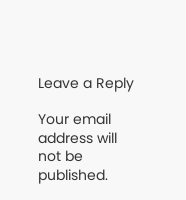Leave a Reply

Your email address will not be published.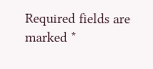Required fields are marked *